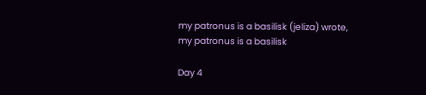my patronus is a basilisk (jeliza) wrote,
my patronus is a basilisk

Day 4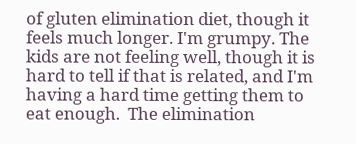of gluten elimination diet, though it feels much longer. I'm grumpy. The kids are not feeling well, though it is hard to tell if that is related, and I'm having a hard time getting them to eat enough.  The elimination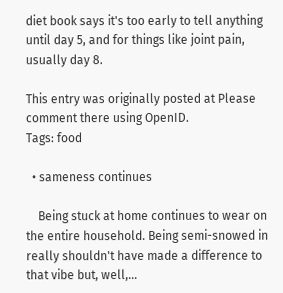diet book says it's too early to tell anything until day 5, and for things like joint pain, usually day 8.

This entry was originally posted at Please comment there using OpenID.
Tags: food

  • sameness continues

    Being stuck at home continues to wear on the entire household. Being semi-snowed in really shouldn't have made a difference to that vibe but, well,…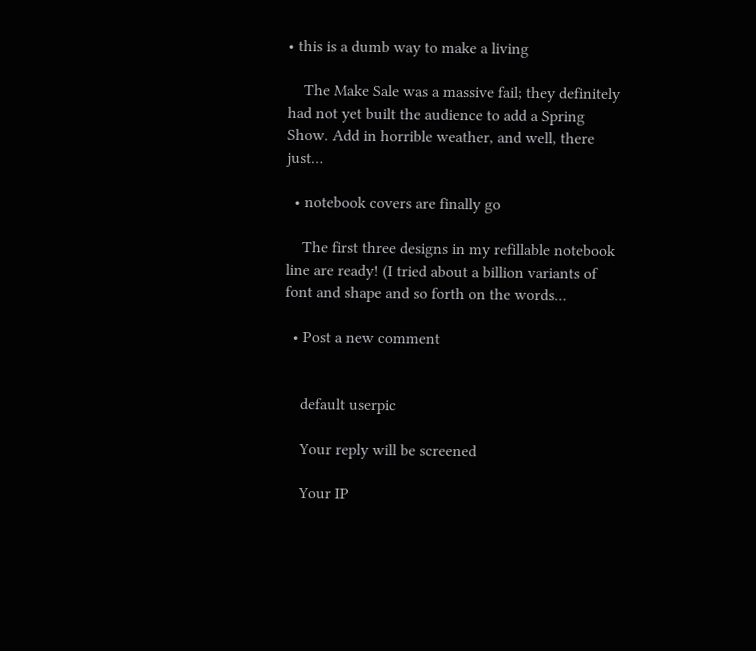• this is a dumb way to make a living

    The Make Sale was a massive fail; they definitely had not yet built the audience to add a Spring Show. Add in horrible weather, and well, there just…

  • notebook covers are finally go

    The first three designs in my refillable notebook line are ready! (I tried about a billion variants of font and shape and so forth on the words…

  • Post a new comment


    default userpic

    Your reply will be screened

    Your IP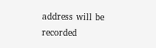address will be recorded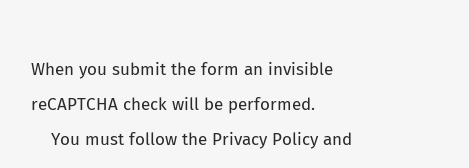When you submit the form an invisible reCAPTCHA check will be performed.
    You must follow the Privacy Policy and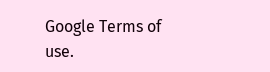Google Terms of use.